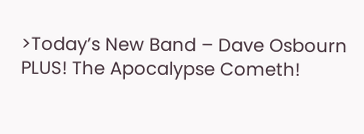>Today’s New Band – Dave Osbourn PLUS! The Apocalypse Cometh!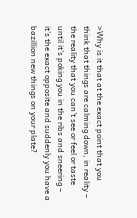>Why is it that at the exact point that you think that things are calming down, in reality – the reality that you can’t see or feel or taste until it’s poking you in the ribs and sneering – it’s the exact opposite and suddenly you have a bazillion new things on your plate?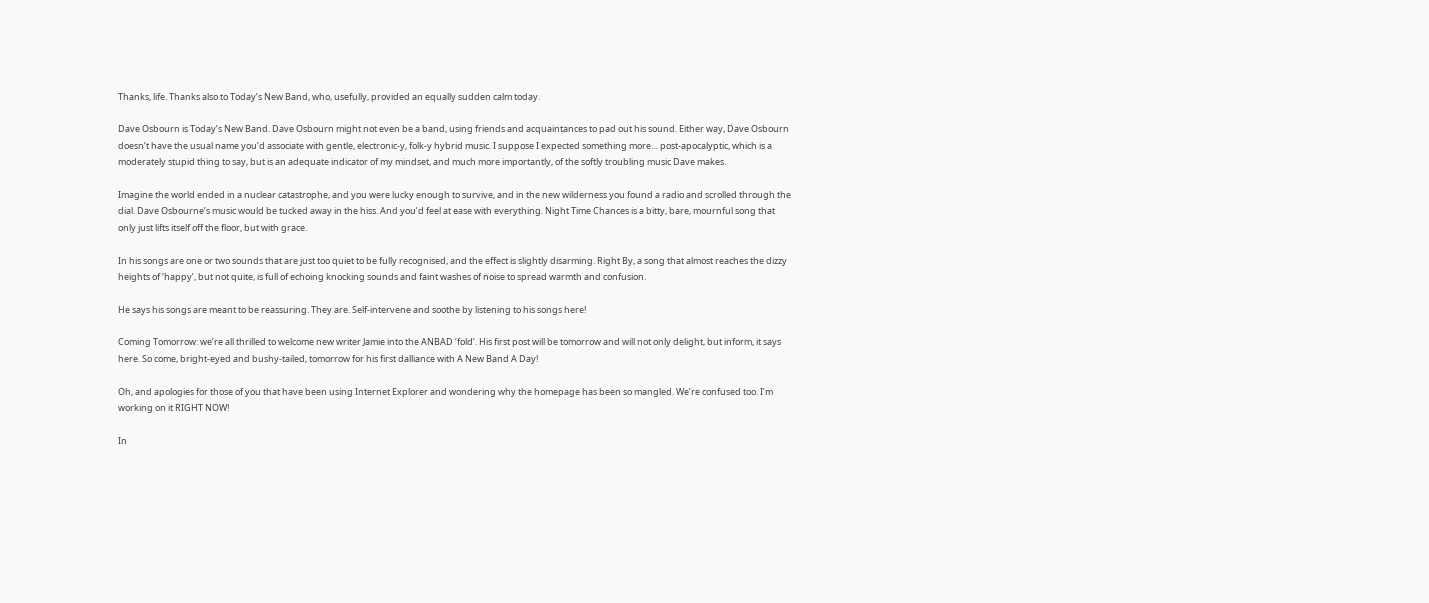Thanks, life. Thanks also to Today’s New Band, who, usefully, provided an equally sudden calm today.

Dave Osbourn is Today’s New Band. Dave Osbourn might not even be a band, using friends and acquaintances to pad out his sound. Either way, Dave Osbourn doesn’t have the usual name you’d associate with gentle, electronic-y, folk-y hybrid music. I suppose I expected something more… post-apocalyptic, which is a moderately stupid thing to say, but is an adequate indicator of my mindset, and much more importantly, of the softly troubling music Dave makes.

Imagine the world ended in a nuclear catastrophe, and you were lucky enough to survive, and in the new wilderness you found a radio and scrolled through the dial. Dave Osbourne’s music would be tucked away in the hiss. And you’d feel at ease with everything. Night Time Chances is a bitty, bare, mournful song that only just lifts itself off the floor, but with grace.

In his songs are one or two sounds that are just too quiet to be fully recognised, and the effect is slightly disarming. Right By, a song that almost reaches the dizzy heights of ‘happy’, but not quite, is full of echoing knocking sounds and faint washes of noise to spread warmth and confusion.

He says his songs are meant to be reassuring. They are. Self-intervene and soothe by listening to his songs here!

Coming Tomorrow: we’re all thrilled to welcome new writer Jamie into the ANBAD ‘fold’. His first post will be tomorrow and will not only delight, but inform, it says here. So come, bright-eyed and bushy-tailed, tomorrow for his first dalliance with A New Band A Day!

Oh, and apologies for those of you that have been using Internet Explorer and wondering why the homepage has been so mangled. We’re confused too. I’m working on it RIGHT NOW!

In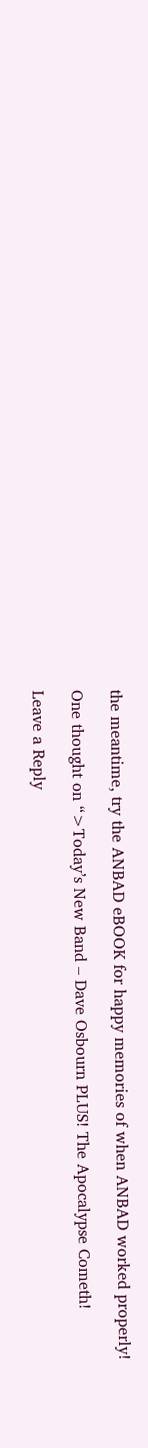the meantime, try the ANBAD eBOOK for happy memories of when ANBAD worked properly!

One thought on “>Today’s New Band – Dave Osbourn PLUS! The Apocalypse Cometh!

Leave a Reply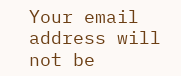Your email address will not be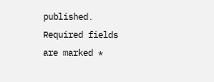published. Required fields are marked *